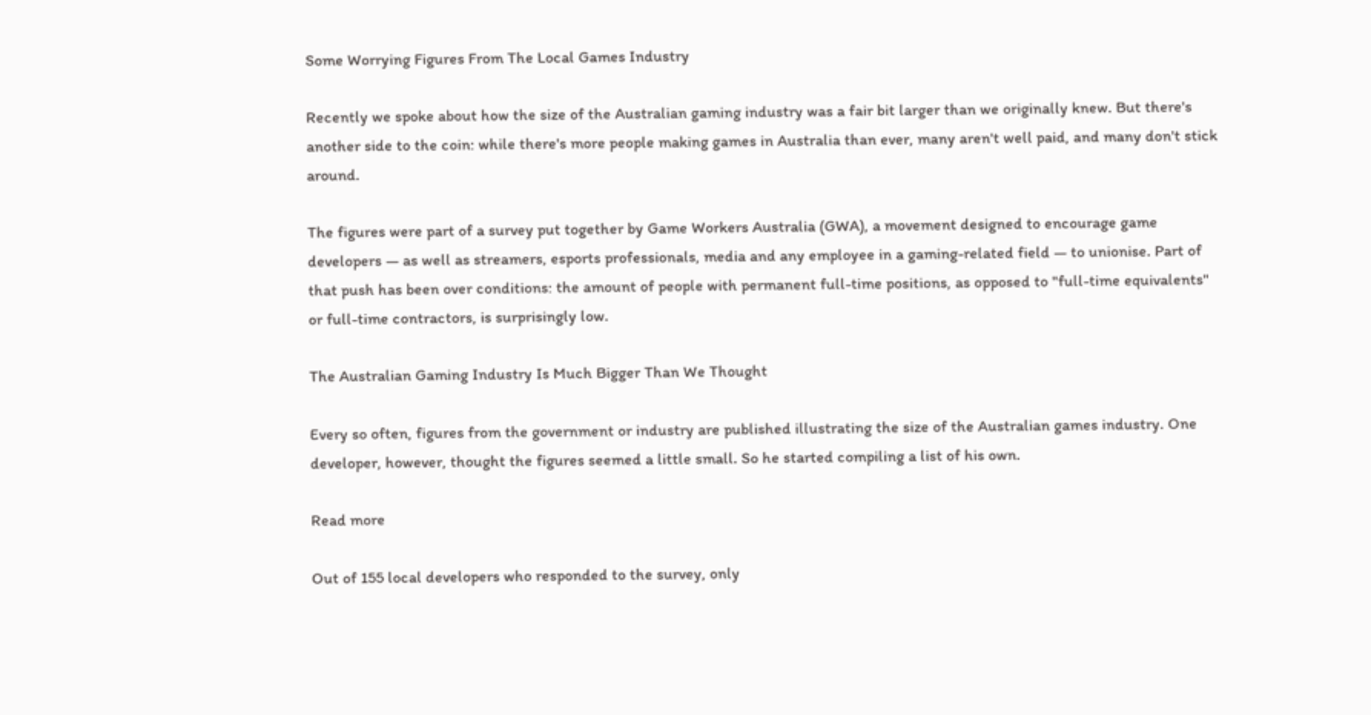Some Worrying Figures From The Local Games Industry

Recently we spoke about how the size of the Australian gaming industry was a fair bit larger than we originally knew. But there's another side to the coin: while there's more people making games in Australia than ever, many aren't well paid, and many don't stick around.

The figures were part of a survey put together by Game Workers Australia (GWA), a movement designed to encourage game developers — as well as streamers, esports professionals, media and any employee in a gaming-related field — to unionise. Part of that push has been over conditions: the amount of people with permanent full-time positions, as opposed to "full-time equivalents" or full-time contractors, is surprisingly low.

The Australian Gaming Industry Is Much Bigger Than We Thought

Every so often, figures from the government or industry are published illustrating the size of the Australian games industry. One developer, however, thought the figures seemed a little small. So he started compiling a list of his own.

Read more

Out of 155 local developers who responded to the survey, only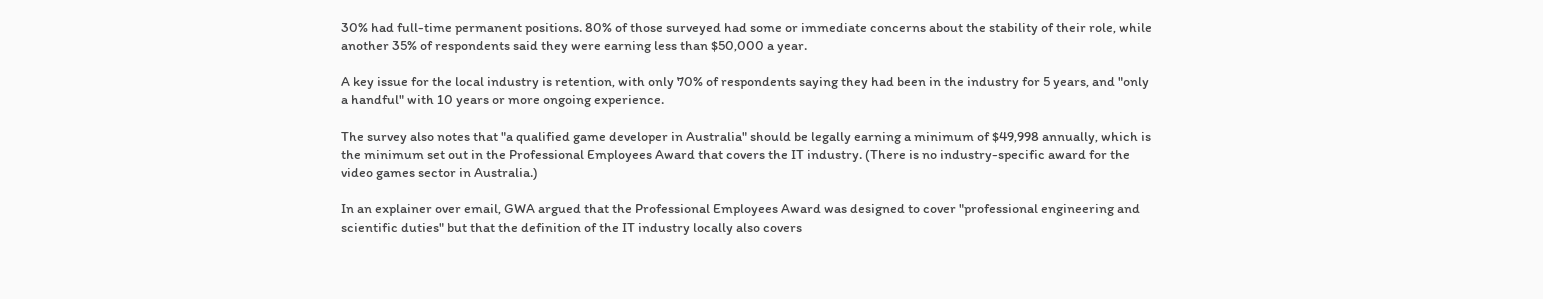30% had full-time permanent positions. 80% of those surveyed had some or immediate concerns about the stability of their role, while another 35% of respondents said they were earning less than $50,000 a year.

A key issue for the local industry is retention, with only 70% of respondents saying they had been in the industry for 5 years, and "only a handful" with 10 years or more ongoing experience.

The survey also notes that "a qualified game developer in Australia" should be legally earning a minimum of $49,998 annually, which is the minimum set out in the Professional Employees Award that covers the IT industry. (There is no industry-specific award for the video games sector in Australia.)

In an explainer over email, GWA argued that the Professional Employees Award was designed to cover "professional engineering and scientific duties" but that the definition of the IT industry locally also covers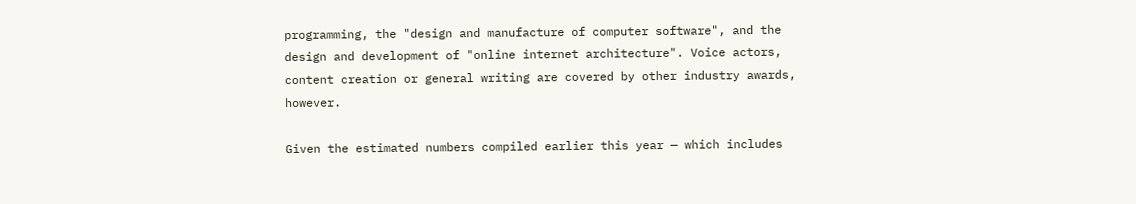programming, the "design and manufacture of computer software", and the design and development of "online internet architecture". Voice actors, content creation or general writing are covered by other industry awards, however.

Given the estimated numbers compiled earlier this year — which includes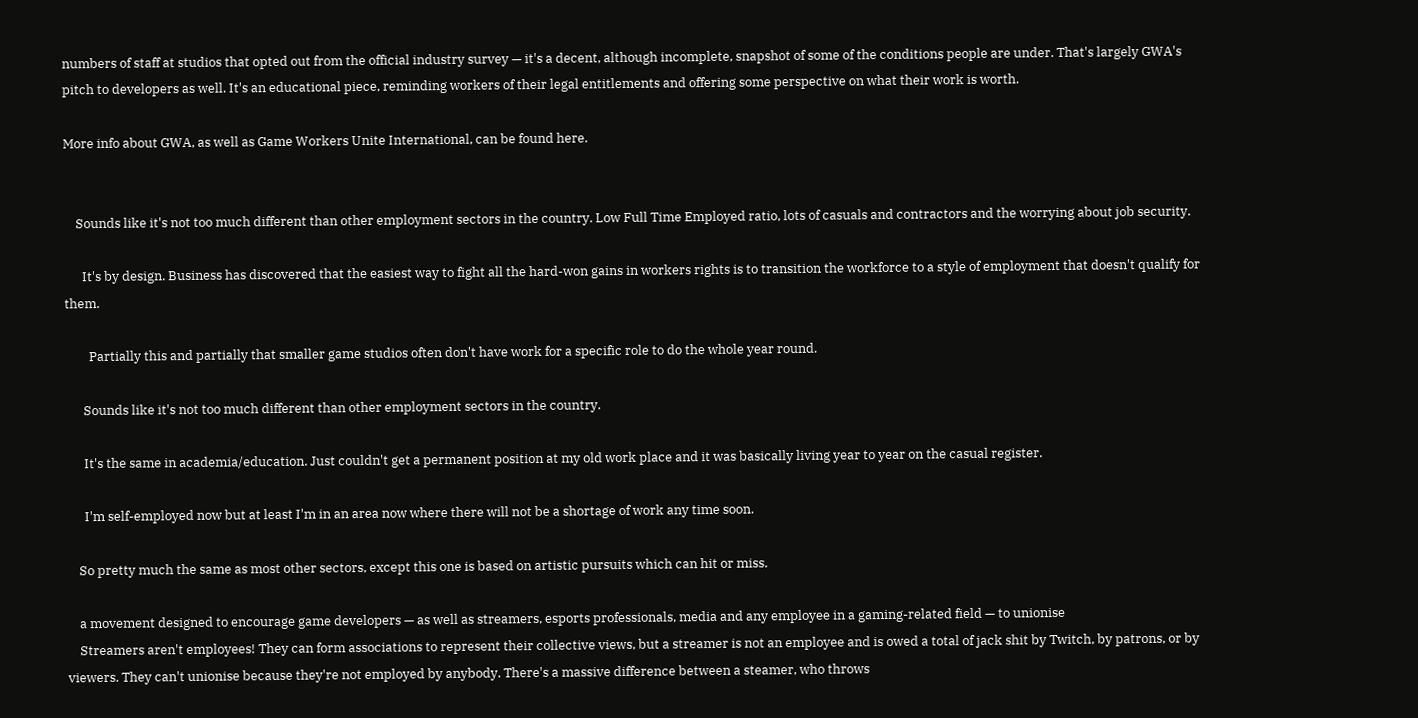numbers of staff at studios that opted out from the official industry survey — it's a decent, although incomplete, snapshot of some of the conditions people are under. That's largely GWA's pitch to developers as well. It's an educational piece, reminding workers of their legal entitlements and offering some perspective on what their work is worth.

More info about GWA, as well as Game Workers Unite International, can be found here.


    Sounds like it's not too much different than other employment sectors in the country. Low Full Time Employed ratio, lots of casuals and contractors and the worrying about job security.

      It's by design. Business has discovered that the easiest way to fight all the hard-won gains in workers rights is to transition the workforce to a style of employment that doesn't qualify for them.

        Partially this and partially that smaller game studios often don't have work for a specific role to do the whole year round.

      Sounds like it's not too much different than other employment sectors in the country.

      It's the same in academia/education. Just couldn't get a permanent position at my old work place and it was basically living year to year on the casual register.

      I'm self-employed now but at least I'm in an area now where there will not be a shortage of work any time soon.

    So pretty much the same as most other sectors, except this one is based on artistic pursuits which can hit or miss.

    a movement designed to encourage game developers — as well as streamers, esports professionals, media and any employee in a gaming-related field — to unionise
    Streamers aren't employees! They can form associations to represent their collective views, but a streamer is not an employee and is owed a total of jack shit by Twitch, by patrons, or by viewers. They can't unionise because they're not employed by anybody. There's a massive difference between a steamer, who throws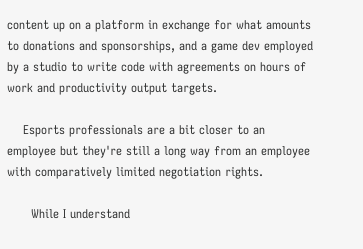content up on a platform in exchange for what amounts to donations and sponsorships, and a game dev employed by a studio to write code with agreements on hours of work and productivity output targets.

    Esports professionals are a bit closer to an employee but they're still a long way from an employee with comparatively limited negotiation rights.

      While I understand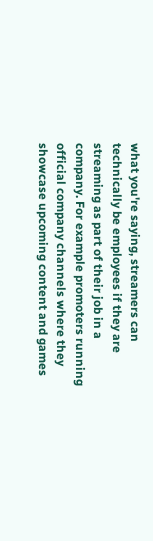what you're saying, streamers can technically be employees if they are streaming as part of their job in a company. For example promoters running official company channels where they showcase upcoming content and games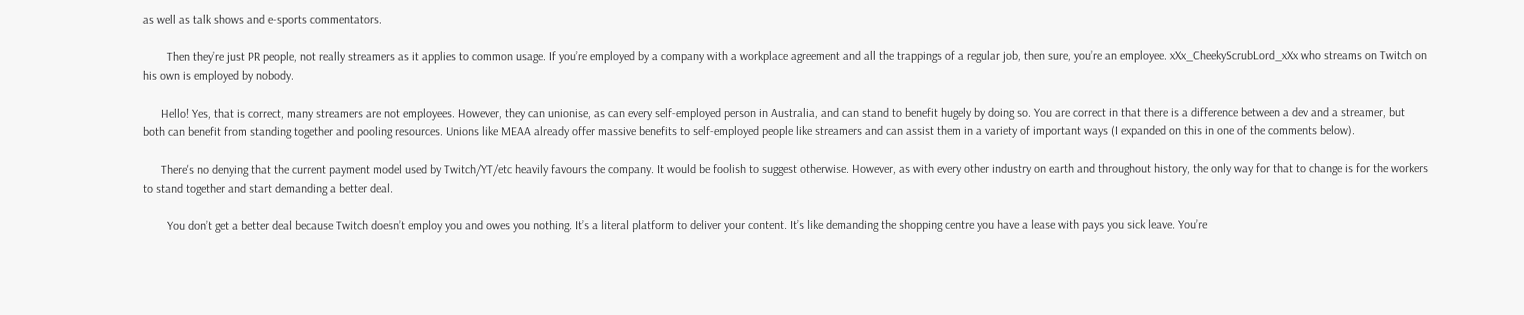as well as talk shows and e-sports commentators.

        Then they’re just PR people, not really streamers as it applies to common usage. If you’re employed by a company with a workplace agreement and all the trappings of a regular job, then sure, you’re an employee. xXx_CheekyScrubLord_xXx who streams on Twitch on his own is employed by nobody.

      Hello! Yes, that is correct, many streamers are not employees. However, they can unionise, as can every self-employed person in Australia, and can stand to benefit hugely by doing so. You are correct in that there is a difference between a dev and a streamer, but both can benefit from standing together and pooling resources. Unions like MEAA already offer massive benefits to self-employed people like streamers and can assist them in a variety of important ways (I expanded on this in one of the comments below).

      There's no denying that the current payment model used by Twitch/YT/etc heavily favours the company. It would be foolish to suggest otherwise. However, as with every other industry on earth and throughout history, the only way for that to change is for the workers to stand together and start demanding a better deal.

        You don’t get a better deal because Twitch doesn’t employ you and owes you nothing. It’s a literal platform to deliver your content. It’s like demanding the shopping centre you have a lease with pays you sick leave. You’re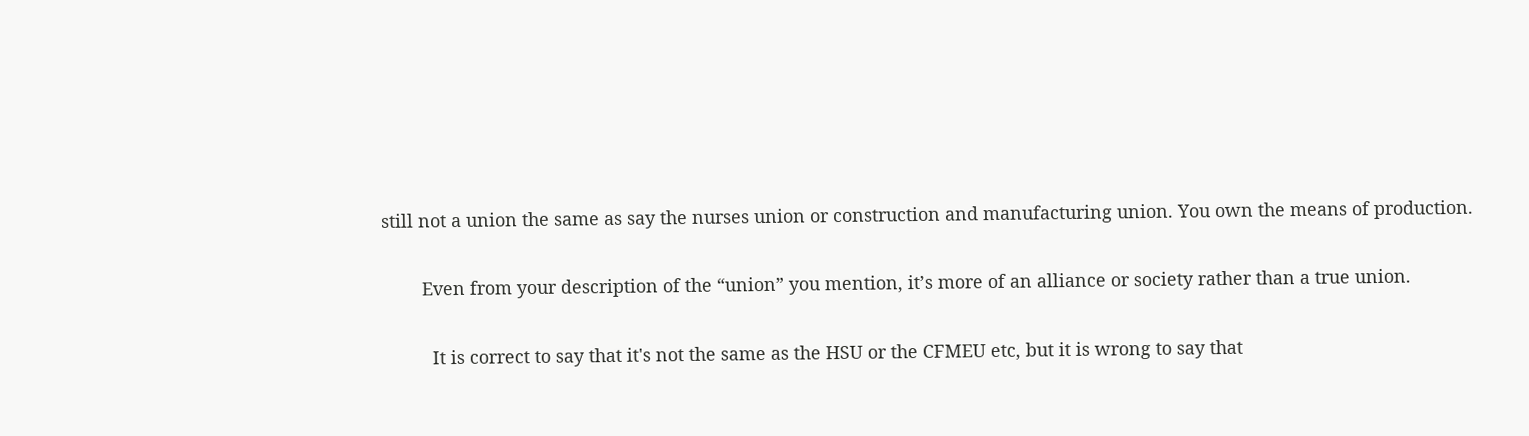still not a union the same as say the nurses union or construction and manufacturing union. You own the means of production.

        Even from your description of the “union” you mention, it’s more of an alliance or society rather than a true union.

          It is correct to say that it's not the same as the HSU or the CFMEU etc, but it is wrong to say that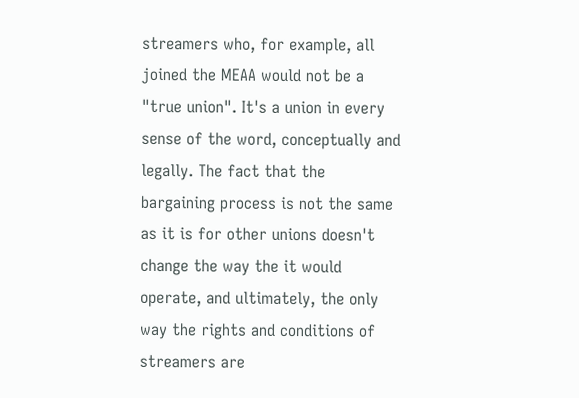streamers who, for example, all joined the MEAA would not be a "true union". It's a union in every sense of the word, conceptually and legally. The fact that the bargaining process is not the same as it is for other unions doesn't change the way the it would operate, and ultimately, the only way the rights and conditions of streamers are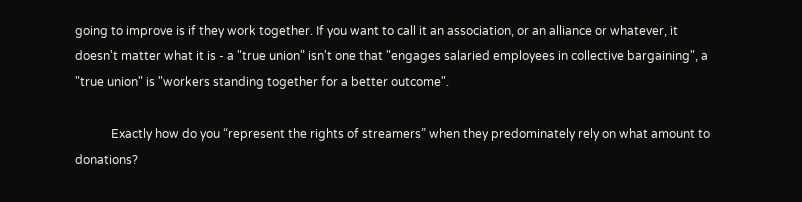going to improve is if they work together. If you want to call it an association, or an alliance or whatever, it doesn't matter what it is - a "true union" isn't one that "engages salaried employees in collective bargaining", a "true union" is "workers standing together for a better outcome".

            Exactly how do you “represent the rights of streamers” when they predominately rely on what amount to donations?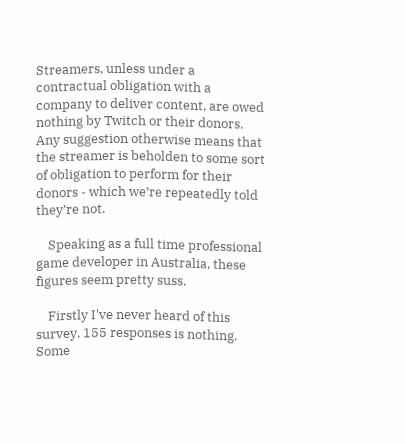Streamers, unless under a contractual obligation with a company to deliver content, are owed nothing by Twitch or their donors. Any suggestion otherwise means that the streamer is beholden to some sort of obligation to perform for their donors - which we’re repeatedly told they’re not.

    Speaking as a full time professional game developer in Australia, these figures seem pretty suss.

    Firstly I've never heard of this survey. 155 responses is nothing. Some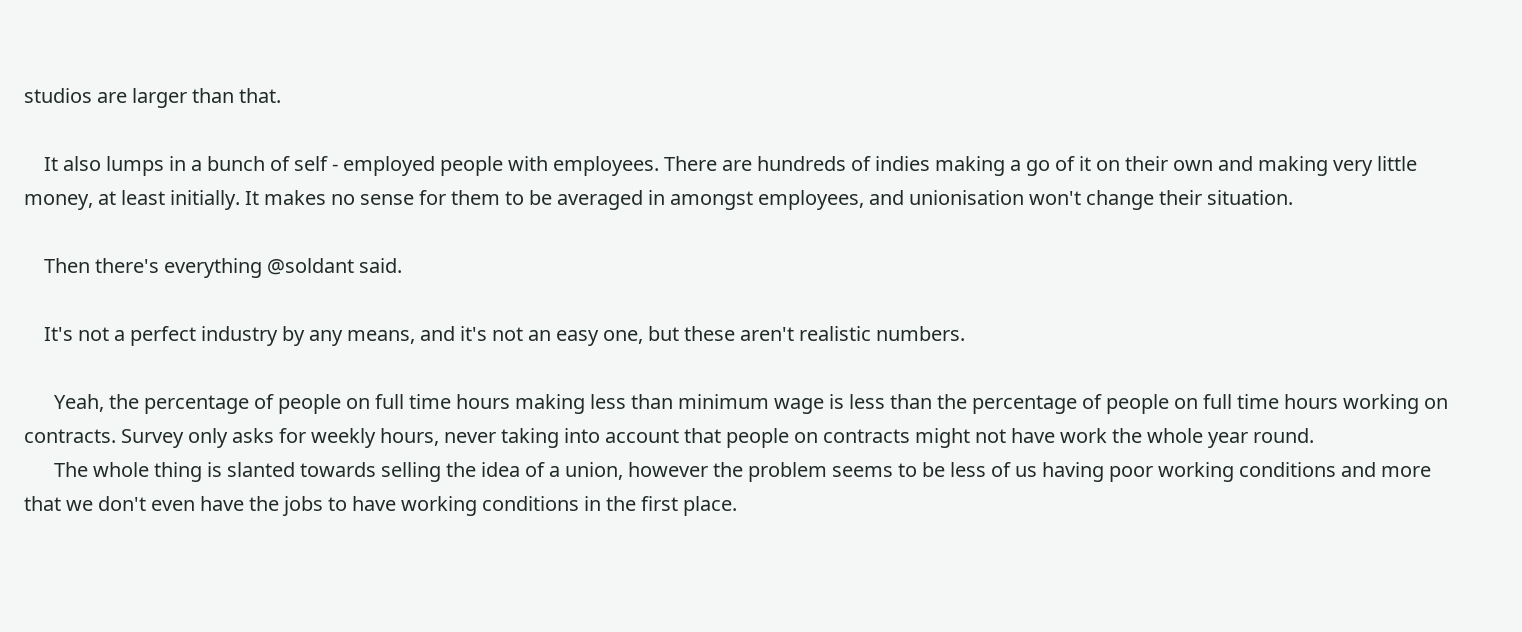studios are larger than that.

    It also lumps in a bunch of self - employed people with employees. There are hundreds of indies making a go of it on their own and making very little money, at least initially. It makes no sense for them to be averaged in amongst employees, and unionisation won't change their situation.

    Then there's everything @soldant said.

    It's not a perfect industry by any means, and it's not an easy one, but these aren't realistic numbers.

      Yeah, the percentage of people on full time hours making less than minimum wage is less than the percentage of people on full time hours working on contracts. Survey only asks for weekly hours, never taking into account that people on contracts might not have work the whole year round.
      The whole thing is slanted towards selling the idea of a union, however the problem seems to be less of us having poor working conditions and more that we don't even have the jobs to have working conditions in the first place.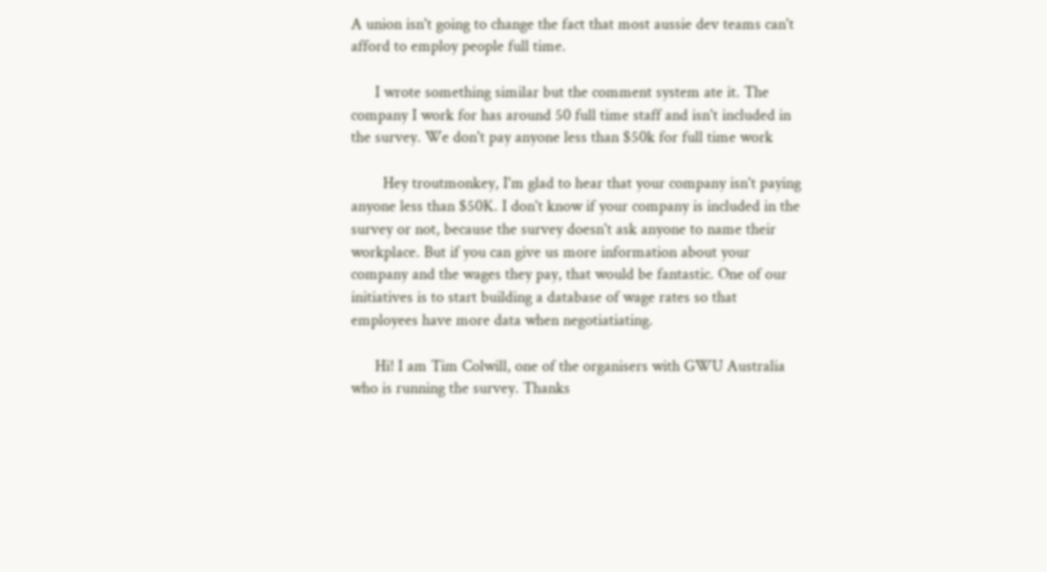A union isn't going to change the fact that most aussie dev teams can't afford to employ people full time.

      I wrote something similar but the comment system ate it. The company I work for has around 50 full time staff and isn't included in the survey. We don't pay anyone less than $50k for full time work

        Hey troutmonkey, I'm glad to hear that your company isn't paying anyone less than $50K. I don't know if your company is included in the survey or not, because the survey doesn't ask anyone to name their workplace. But if you can give us more information about your company and the wages they pay, that would be fantastic. One of our initiatives is to start building a database of wage rates so that employees have more data when negotiatiating.

      Hi! I am Tim Colwill, one of the organisers with GWU Australia who is running the survey. Thanks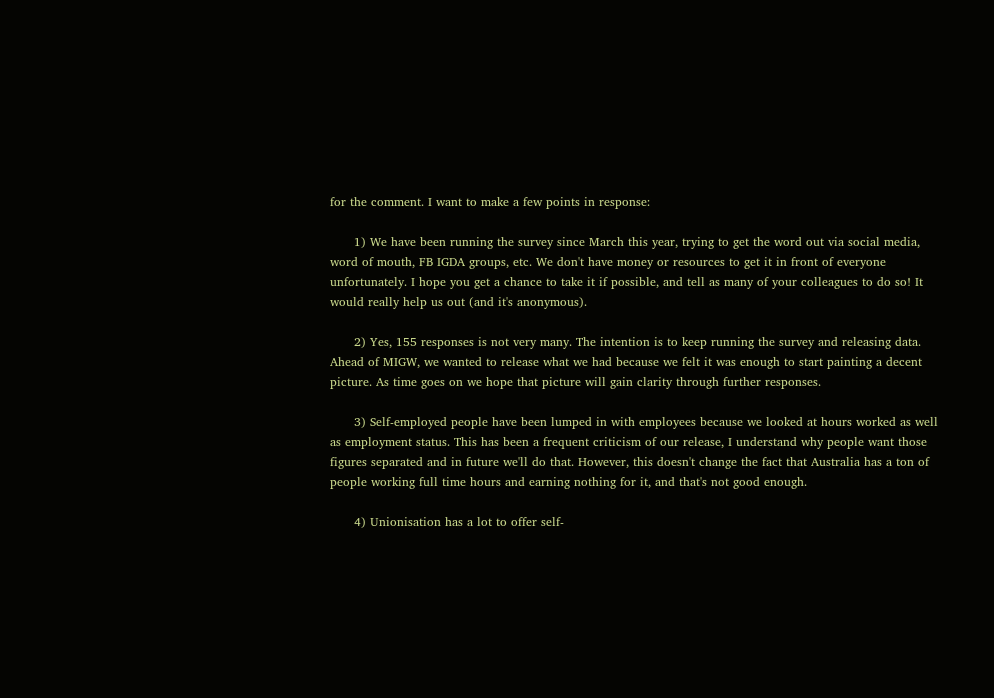for the comment. I want to make a few points in response:

      1) We have been running the survey since March this year, trying to get the word out via social media, word of mouth, FB IGDA groups, etc. We don't have money or resources to get it in front of everyone unfortunately. I hope you get a chance to take it if possible, and tell as many of your colleagues to do so! It would really help us out (and it's anonymous).

      2) Yes, 155 responses is not very many. The intention is to keep running the survey and releasing data. Ahead of MIGW, we wanted to release what we had because we felt it was enough to start painting a decent picture. As time goes on we hope that picture will gain clarity through further responses.

      3) Self-employed people have been lumped in with employees because we looked at hours worked as well as employment status. This has been a frequent criticism of our release, I understand why people want those figures separated and in future we'll do that. However, this doesn't change the fact that Australia has a ton of people working full time hours and earning nothing for it, and that's not good enough.

      4) Unionisation has a lot to offer self-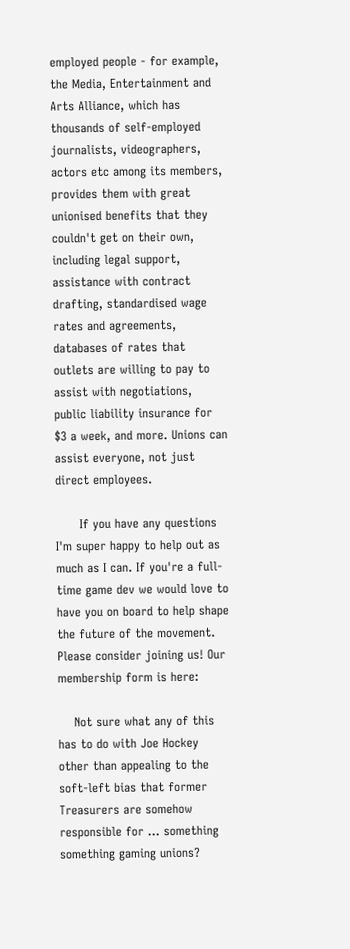employed people - for example, the Media, Entertainment and Arts Alliance, which has thousands of self-employed journalists, videographers, actors etc among its members, provides them with great unionised benefits that they couldn't get on their own, including legal support, assistance with contract drafting, standardised wage rates and agreements, databases of rates that outlets are willing to pay to assist with negotiations, public liability insurance for $3 a week, and more. Unions can assist everyone, not just direct employees.

      If you have any questions I'm super happy to help out as much as I can. If you're a full-time game dev we would love to have you on board to help shape the future of the movement. Please consider joining us! Our membership form is here:

    Not sure what any of this has to do with Joe Hockey other than appealing to the soft-left bias that former Treasurers are somehow responsible for ... something something gaming unions?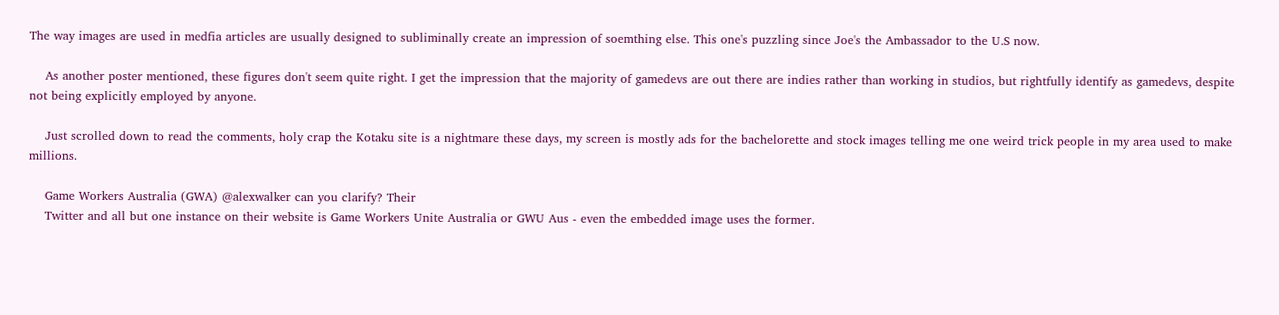The way images are used in medfia articles are usually designed to subliminally create an impression of soemthing else. This one's puzzling since Joe's the Ambassador to the U.S now.

    As another poster mentioned, these figures don't seem quite right. I get the impression that the majority of gamedevs are out there are indies rather than working in studios, but rightfully identify as gamedevs, despite not being explicitly employed by anyone.

    Just scrolled down to read the comments, holy crap the Kotaku site is a nightmare these days, my screen is mostly ads for the bachelorette and stock images telling me one weird trick people in my area used to make millions.

    Game Workers Australia (GWA) @alexwalker can you clarify? Their
    Twitter and all but one instance on their website is Game Workers Unite Australia or GWU Aus - even the embedded image uses the former.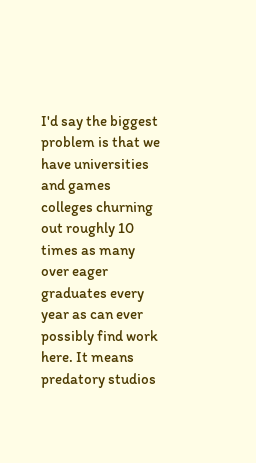I'd say the biggest problem is that we have universities and games colleges churning out roughly 10 times as many over eager graduates every year as can ever possibly find work here. It means predatory studios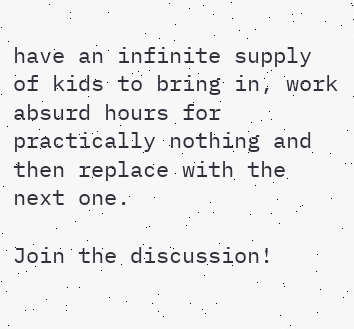have an infinite supply of kids to bring in, work absurd hours for practically nothing and then replace with the next one.

Join the discussion!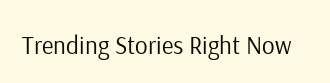Trending Stories Right Now